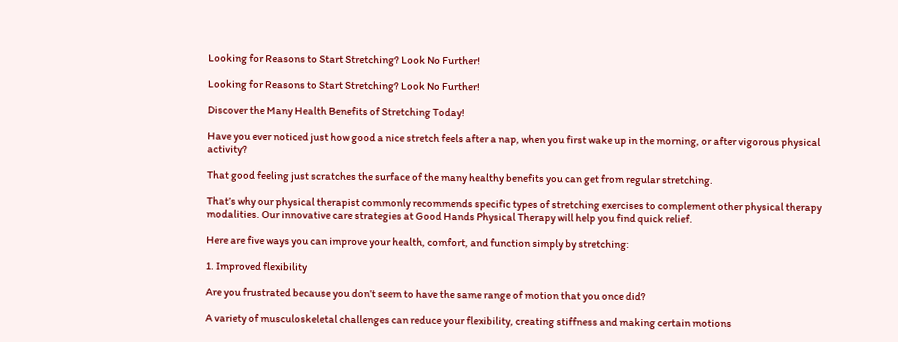Looking for Reasons to Start Stretching? Look No Further!

Looking for Reasons to Start Stretching? Look No Further!

Discover the Many Health Benefits of Stretching Today!

Have you ever noticed just how good a nice stretch feels after a nap, when you first wake up in the morning, or after vigorous physical activity?

That good feeling just scratches the surface of the many healthy benefits you can get from regular stretching.

That’s why our physical therapist commonly recommends specific types of stretching exercises to complement other physical therapy modalities. Our innovative care strategies at Good Hands Physical Therapy will help you find quick relief.

Here are five ways you can improve your health, comfort, and function simply by stretching:

1. Improved flexibility

Are you frustrated because you don’t seem to have the same range of motion that you once did?

A variety of musculoskeletal challenges can reduce your flexibility, creating stiffness and making certain motions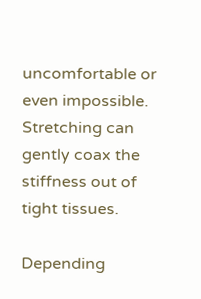uncomfortable or even impossible. Stretching can gently coax the stiffness out of tight tissues.

Depending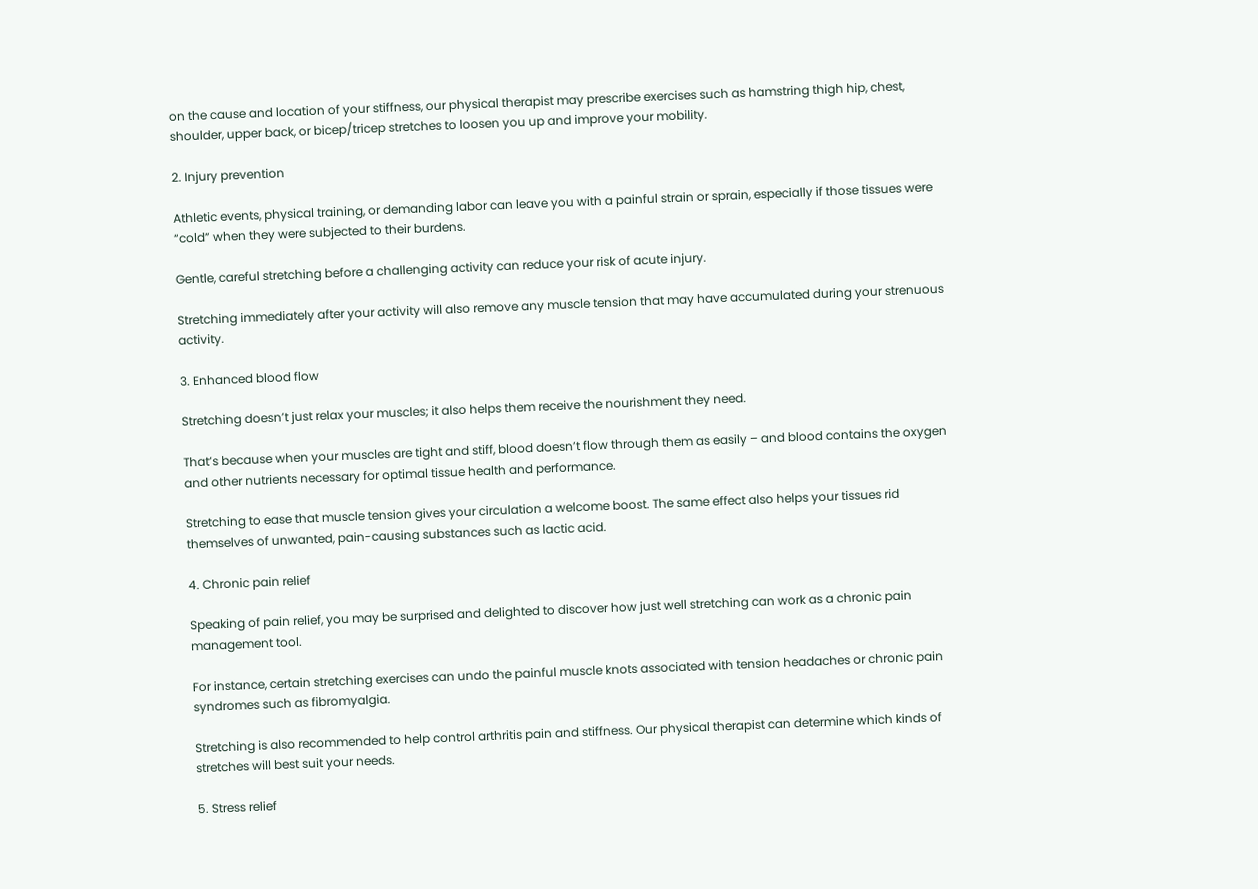on the cause and location of your stiffness, our physical therapist may prescribe exercises such as hamstring thigh hip, chest, shoulder, upper back, or bicep/tricep stretches to loosen you up and improve your mobility.

2. Injury prevention

Athletic events, physical training, or demanding labor can leave you with a painful strain or sprain, especially if those tissues were “cold” when they were subjected to their burdens.

Gentle, careful stretching before a challenging activity can reduce your risk of acute injury.

Stretching immediately after your activity will also remove any muscle tension that may have accumulated during your strenuous activity.

3. Enhanced blood flow

Stretching doesn’t just relax your muscles; it also helps them receive the nourishment they need.

That’s because when your muscles are tight and stiff, blood doesn’t flow through them as easily – and blood contains the oxygen and other nutrients necessary for optimal tissue health and performance.

Stretching to ease that muscle tension gives your circulation a welcome boost. The same effect also helps your tissues rid themselves of unwanted, pain-causing substances such as lactic acid.

4. Chronic pain relief

Speaking of pain relief, you may be surprised and delighted to discover how just well stretching can work as a chronic pain management tool.

For instance, certain stretching exercises can undo the painful muscle knots associated with tension headaches or chronic pain syndromes such as fibromyalgia.

Stretching is also recommended to help control arthritis pain and stiffness. Our physical therapist can determine which kinds of stretches will best suit your needs.

5. Stress relief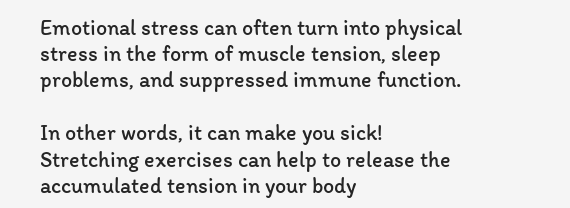Emotional stress can often turn into physical stress in the form of muscle tension, sleep problems, and suppressed immune function.

In other words, it can make you sick! Stretching exercises can help to release the accumulated tension in your body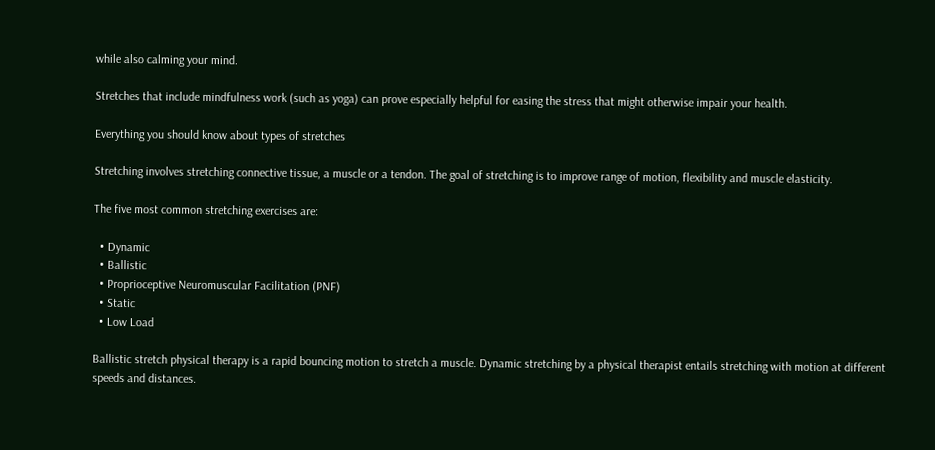while also calming your mind.

Stretches that include mindfulness work (such as yoga) can prove especially helpful for easing the stress that might otherwise impair your health.

Everything you should know about types of stretches

Stretching involves stretching connective tissue, a muscle or a tendon. The goal of stretching is to improve range of motion, flexibility and muscle elasticity.

The five most common stretching exercises are:

  • Dynamic
  • Ballistic
  • Proprioceptive Neuromuscular Facilitation (PNF)
  • Static
  • Low Load

Ballistic stretch physical therapy is a rapid bouncing motion to stretch a muscle. Dynamic stretching by a physical therapist entails stretching with motion at different speeds and distances.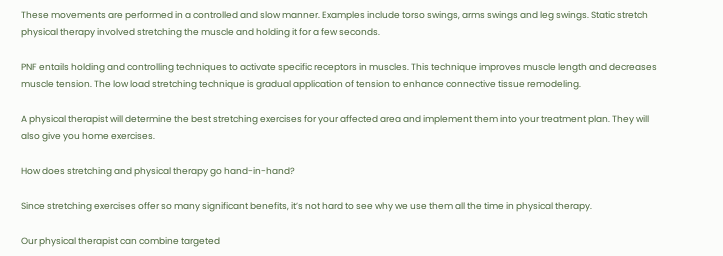These movements are performed in a controlled and slow manner. Examples include torso swings, arms swings and leg swings. Static stretch physical therapy involved stretching the muscle and holding it for a few seconds.

PNF entails holding and controlling techniques to activate specific receptors in muscles. This technique improves muscle length and decreases muscle tension. The low load stretching technique is gradual application of tension to enhance connective tissue remodeling.

A physical therapist will determine the best stretching exercises for your affected area and implement them into your treatment plan. They will also give you home exercises.

How does stretching and physical therapy go hand-in-hand?

Since stretching exercises offer so many significant benefits, it’s not hard to see why we use them all the time in physical therapy.

Our physical therapist can combine targeted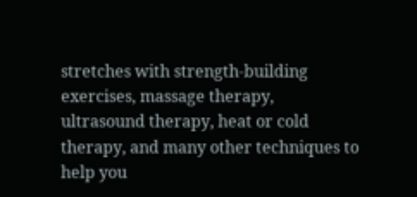stretches with strength-building exercises, massage therapy, ultrasound therapy, heat or cold therapy, and many other techniques to help you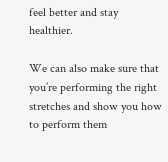feel better and stay healthier.

We can also make sure that you’re performing the right stretches and show you how to perform them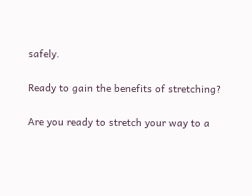safely.

Ready to gain the benefits of stretching?

Are you ready to stretch your way to a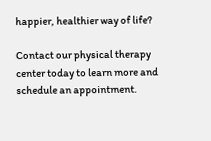happier, healthier way of life?

Contact our physical therapy center today to learn more and schedule an appointment.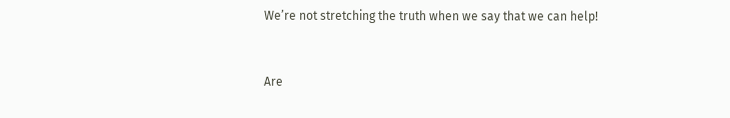We’re not stretching the truth when we say that we can help!


Are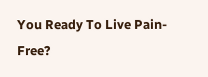You Ready To Live Pain-Free?